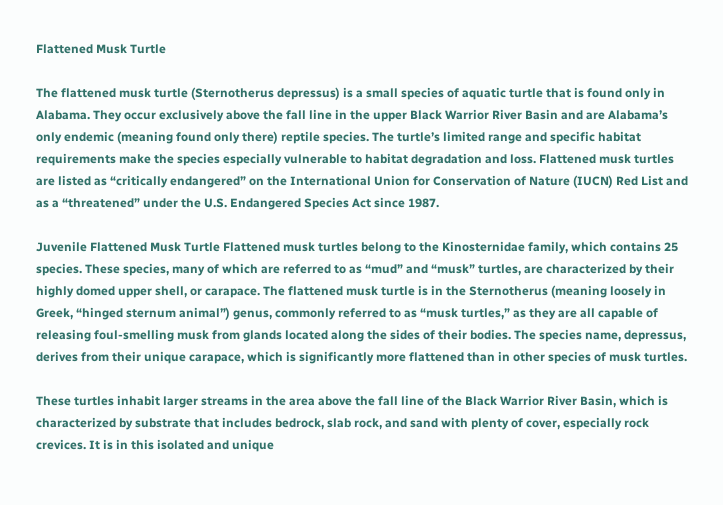Flattened Musk Turtle

The flattened musk turtle (Sternotherus depressus) is a small species of aquatic turtle that is found only in Alabama. They occur exclusively above the fall line in the upper Black Warrior River Basin and are Alabama’s only endemic (meaning found only there) reptile species. The turtle’s limited range and specific habitat requirements make the species especially vulnerable to habitat degradation and loss. Flattened musk turtles are listed as “critically endangered” on the International Union for Conservation of Nature (IUCN) Red List and as a “threatened” under the U.S. Endangered Species Act since 1987.

Juvenile Flattened Musk Turtle Flattened musk turtles belong to the Kinosternidae family, which contains 25 species. These species, many of which are referred to as “mud” and “musk” turtles, are characterized by their highly domed upper shell, or carapace. The flattened musk turtle is in the Sternotherus (meaning loosely in Greek, “hinged sternum animal”) genus, commonly referred to as “musk turtles,” as they are all capable of releasing foul-smelling musk from glands located along the sides of their bodies. The species name, depressus, derives from their unique carapace, which is significantly more flattened than in other species of musk turtles.

These turtles inhabit larger streams in the area above the fall line of the Black Warrior River Basin, which is characterized by substrate that includes bedrock, slab rock, and sand with plenty of cover, especially rock crevices. It is in this isolated and unique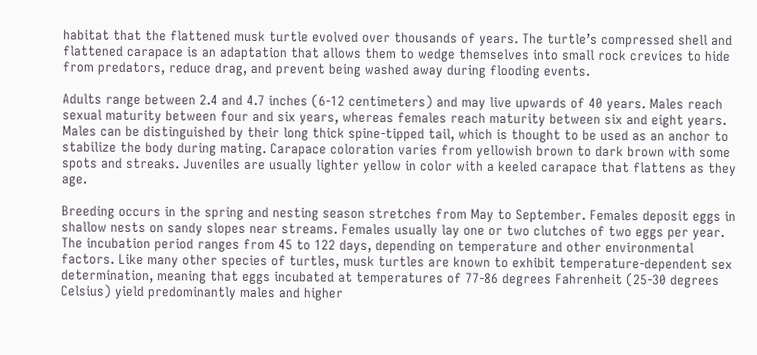habitat that the flattened musk turtle evolved over thousands of years. The turtle’s compressed shell and flattened carapace is an adaptation that allows them to wedge themselves into small rock crevices to hide from predators, reduce drag, and prevent being washed away during flooding events.

Adults range between 2.4 and 4.7 inches (6-12 centimeters) and may live upwards of 40 years. Males reach sexual maturity between four and six years, whereas females reach maturity between six and eight years. Males can be distinguished by their long thick spine-tipped tail, which is thought to be used as an anchor to stabilize the body during mating. Carapace coloration varies from yellowish brown to dark brown with some spots and streaks. Juveniles are usually lighter yellow in color with a keeled carapace that flattens as they age.

Breeding occurs in the spring and nesting season stretches from May to September. Females deposit eggs in shallow nests on sandy slopes near streams. Females usually lay one or two clutches of two eggs per year. The incubation period ranges from 45 to 122 days, depending on temperature and other environmental factors. Like many other species of turtles, musk turtles are known to exhibit temperature-dependent sex determination, meaning that eggs incubated at temperatures of 77-86 degrees Fahrenheit (25-30 degrees Celsius) yield predominantly males and higher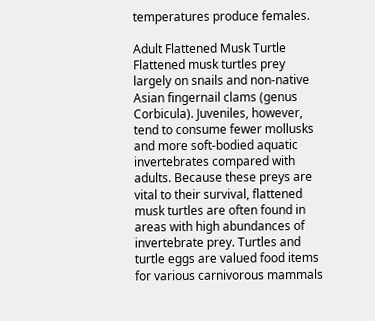temperatures produce females.

Adult Flattened Musk Turtle Flattened musk turtles prey largely on snails and non-native Asian fingernail clams (genus Corbicula). Juveniles, however, tend to consume fewer mollusks and more soft-bodied aquatic invertebrates compared with adults. Because these preys are vital to their survival, flattened musk turtles are often found in areas with high abundances of invertebrate prey. Turtles and turtle eggs are valued food items for various carnivorous mammals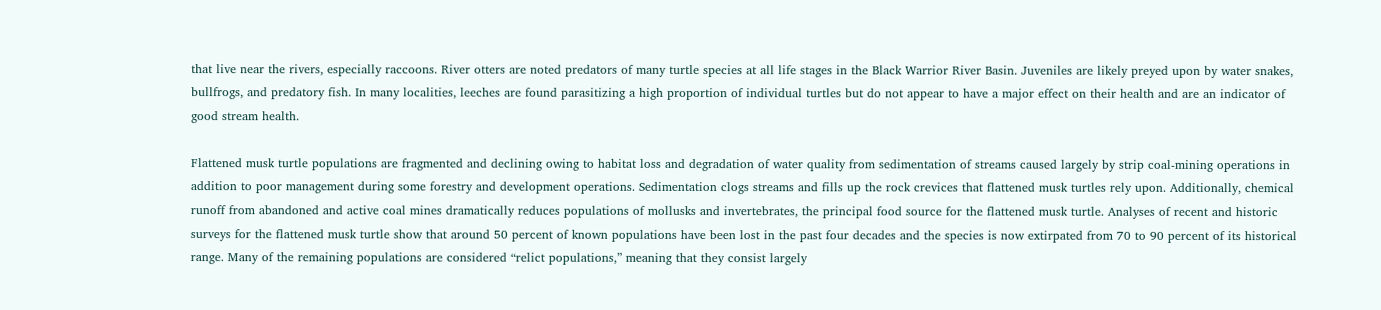that live near the rivers, especially raccoons. River otters are noted predators of many turtle species at all life stages in the Black Warrior River Basin. Juveniles are likely preyed upon by water snakes, bullfrogs, and predatory fish. In many localities, leeches are found parasitizing a high proportion of individual turtles but do not appear to have a major effect on their health and are an indicator of good stream health.

Flattened musk turtle populations are fragmented and declining owing to habitat loss and degradation of water quality from sedimentation of streams caused largely by strip coal-mining operations in addition to poor management during some forestry and development operations. Sedimentation clogs streams and fills up the rock crevices that flattened musk turtles rely upon. Additionally, chemical runoff from abandoned and active coal mines dramatically reduces populations of mollusks and invertebrates, the principal food source for the flattened musk turtle. Analyses of recent and historic surveys for the flattened musk turtle show that around 50 percent of known populations have been lost in the past four decades and the species is now extirpated from 70 to 90 percent of its historical range. Many of the remaining populations are considered “relict populations,” meaning that they consist largely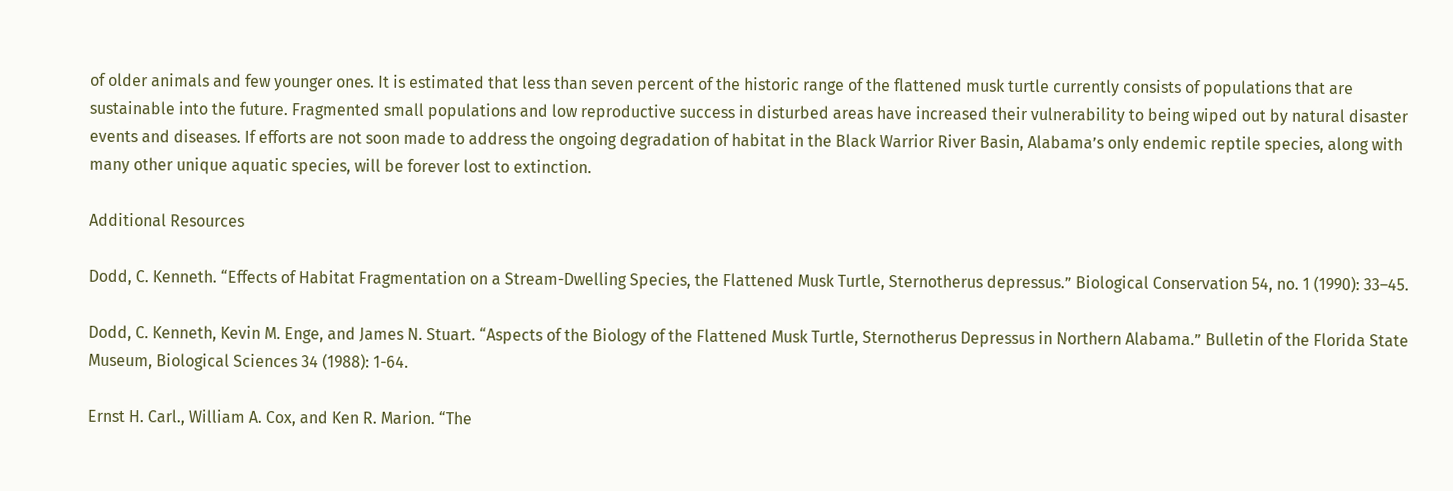of older animals and few younger ones. It is estimated that less than seven percent of the historic range of the flattened musk turtle currently consists of populations that are sustainable into the future. Fragmented small populations and low reproductive success in disturbed areas have increased their vulnerability to being wiped out by natural disaster events and diseases. If efforts are not soon made to address the ongoing degradation of habitat in the Black Warrior River Basin, Alabama’s only endemic reptile species, along with many other unique aquatic species, will be forever lost to extinction.

Additional Resources

Dodd, C. Kenneth. “Effects of Habitat Fragmentation on a Stream-Dwelling Species, the Flattened Musk Turtle, Sternotherus depressus.” Biological Conservation 54, no. 1 (1990): 33–45.

Dodd, C. Kenneth, Kevin M. Enge, and James N. Stuart. “Aspects of the Biology of the Flattened Musk Turtle, Sternotherus Depressus in Northern Alabama.” Bulletin of the Florida State Museum, Biological Sciences 34 (1988): 1-64.

Ernst H. Carl., William A. Cox, and Ken R. Marion. “The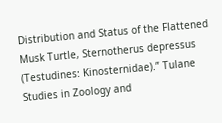Distribution and Status of the Flattened Musk Turtle, Sternotherus depressus (Testudines: Kinosternidae).” Tulane Studies in Zoology and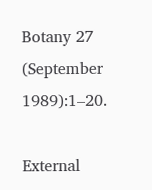Botany 27 (September 1989):1–20.

External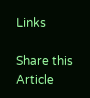Links

Share this Article